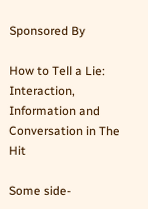Sponsored By

How to Tell a Lie: Interaction, Information and Conversation in The Hit

Some side-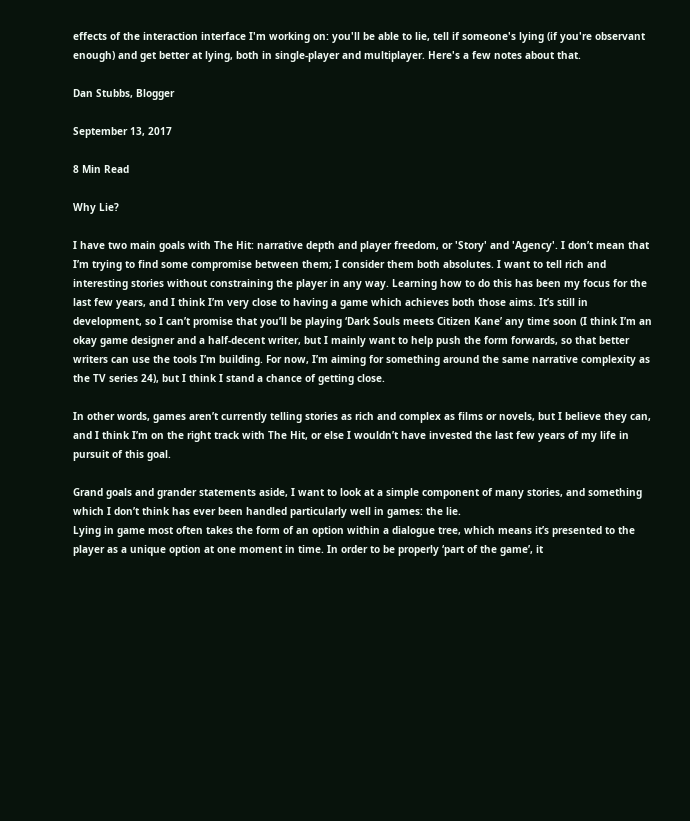effects of the interaction interface I'm working on: you'll be able to lie, tell if someone's lying (if you're observant enough) and get better at lying, both in single-player and multiplayer. Here's a few notes about that.

Dan Stubbs, Blogger

September 13, 2017

8 Min Read

Why Lie?

I have two main goals with The Hit: narrative depth and player freedom, or 'Story' and 'Agency'. I don’t mean that I’m trying to find some compromise between them; I consider them both absolutes. I want to tell rich and interesting stories without constraining the player in any way. Learning how to do this has been my focus for the last few years, and I think I’m very close to having a game which achieves both those aims. It’s still in development, so I can’t promise that you’ll be playing ‘Dark Souls meets Citizen Kane’ any time soon (I think I’m an okay game designer and a half-decent writer, but I mainly want to help push the form forwards, so that better writers can use the tools I’m building. For now, I’m aiming for something around the same narrative complexity as the TV series 24), but I think I stand a chance of getting close.

In other words, games aren’t currently telling stories as rich and complex as films or novels, but I believe they can, and I think I’m on the right track with The Hit, or else I wouldn’t have invested the last few years of my life in pursuit of this goal.

Grand goals and grander statements aside, I want to look at a simple component of many stories, and something which I don’t think has ever been handled particularly well in games: the lie.
Lying in game most often takes the form of an option within a dialogue tree, which means it’s presented to the player as a unique option at one moment in time. In order to be properly ‘part of the game’, it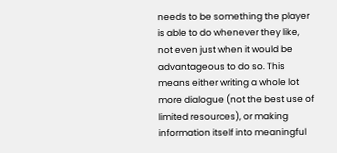needs to be something the player is able to do whenever they like, not even just when it would be advantageous to do so. This means either writing a whole lot more dialogue (not the best use of limited resources), or making information itself into meaningful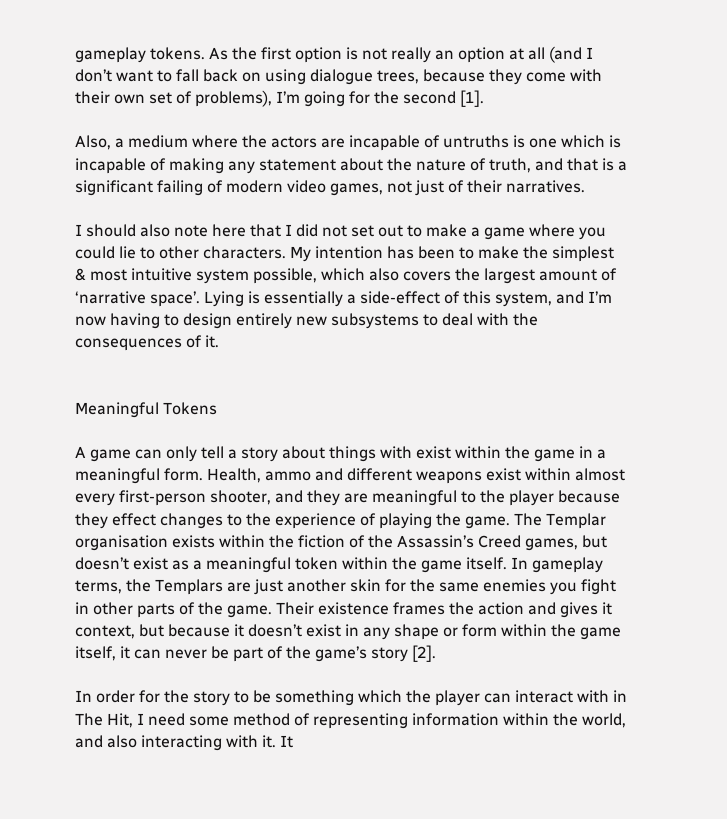gameplay tokens. As the first option is not really an option at all (and I don’t want to fall back on using dialogue trees, because they come with their own set of problems), I’m going for the second [1].

Also, a medium where the actors are incapable of untruths is one which is incapable of making any statement about the nature of truth, and that is a significant failing of modern video games, not just of their narratives.

I should also note here that I did not set out to make a game where you could lie to other characters. My intention has been to make the simplest & most intuitive system possible, which also covers the largest amount of ‘narrative space’. Lying is essentially a side-effect of this system, and I’m now having to design entirely new subsystems to deal with the consequences of it.


Meaningful Tokens

A game can only tell a story about things with exist within the game in a meaningful form. Health, ammo and different weapons exist within almost every first-person shooter, and they are meaningful to the player because they effect changes to the experience of playing the game. The Templar organisation exists within the fiction of the Assassin’s Creed games, but doesn’t exist as a meaningful token within the game itself. In gameplay terms, the Templars are just another skin for the same enemies you fight in other parts of the game. Their existence frames the action and gives it context, but because it doesn’t exist in any shape or form within the game itself, it can never be part of the game’s story [2].

In order for the story to be something which the player can interact with in The Hit, I need some method of representing information within the world, and also interacting with it. It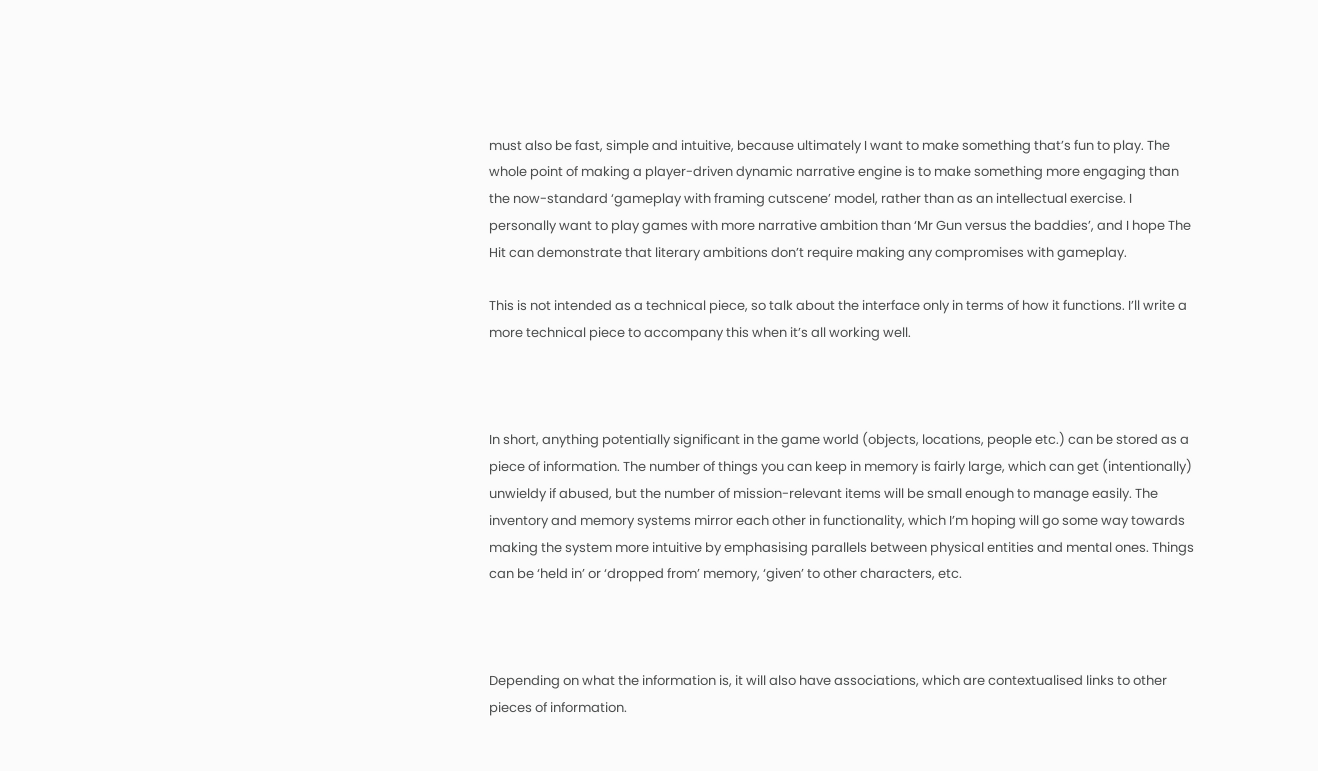must also be fast, simple and intuitive, because ultimately I want to make something that’s fun to play. The whole point of making a player-driven dynamic narrative engine is to make something more engaging than the now-standard ‘gameplay with framing cutscene’ model, rather than as an intellectual exercise. I personally want to play games with more narrative ambition than ‘Mr Gun versus the baddies’, and I hope The Hit can demonstrate that literary ambitions don’t require making any compromises with gameplay.

This is not intended as a technical piece, so talk about the interface only in terms of how it functions. I’ll write a more technical piece to accompany this when it’s all working well.



In short, anything potentially significant in the game world (objects, locations, people etc.) can be stored as a piece of information. The number of things you can keep in memory is fairly large, which can get (intentionally) unwieldy if abused, but the number of mission-relevant items will be small enough to manage easily. The inventory and memory systems mirror each other in functionality, which I’m hoping will go some way towards making the system more intuitive by emphasising parallels between physical entities and mental ones. Things can be ‘held in’ or ‘dropped from’ memory, ‘given’ to other characters, etc.



Depending on what the information is, it will also have associations, which are contextualised links to other pieces of information.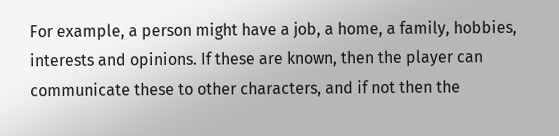For example, a person might have a job, a home, a family, hobbies, interests and opinions. If these are known, then the player can communicate these to other characters, and if not then the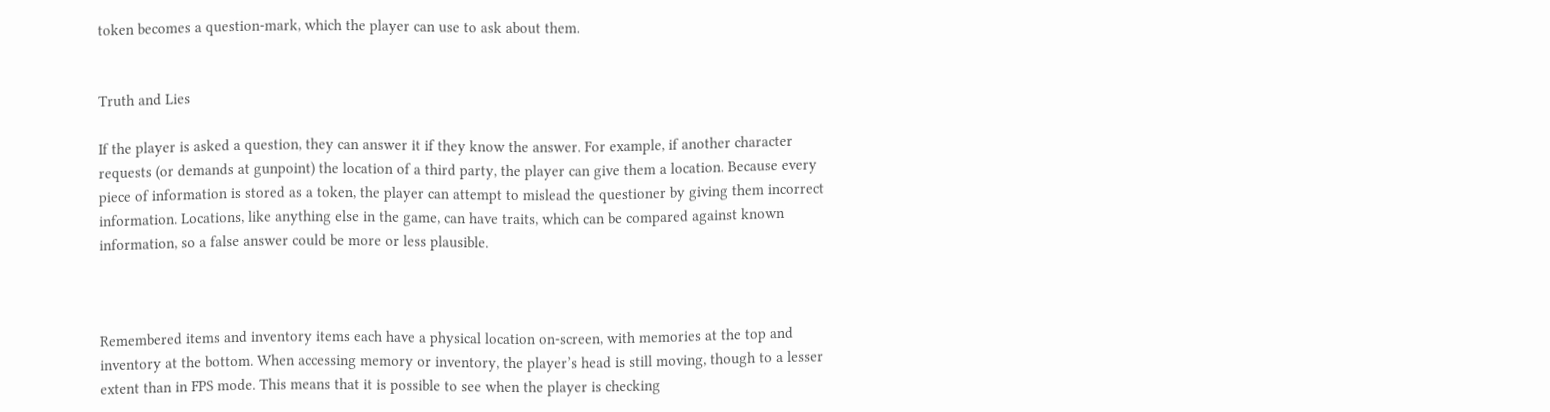token becomes a question-mark, which the player can use to ask about them.


Truth and Lies

If the player is asked a question, they can answer it if they know the answer. For example, if another character requests (or demands at gunpoint) the location of a third party, the player can give them a location. Because every piece of information is stored as a token, the player can attempt to mislead the questioner by giving them incorrect information. Locations, like anything else in the game, can have traits, which can be compared against known information, so a false answer could be more or less plausible.



Remembered items and inventory items each have a physical location on-screen, with memories at the top and inventory at the bottom. When accessing memory or inventory, the player’s head is still moving, though to a lesser extent than in FPS mode. This means that it is possible to see when the player is checking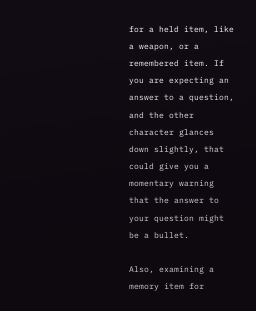for a held item, like a weapon, or a remembered item. If you are expecting an answer to a question, and the other character glances down slightly, that could give you a momentary warning that the answer to your question might be a bullet.

Also, examining a memory item for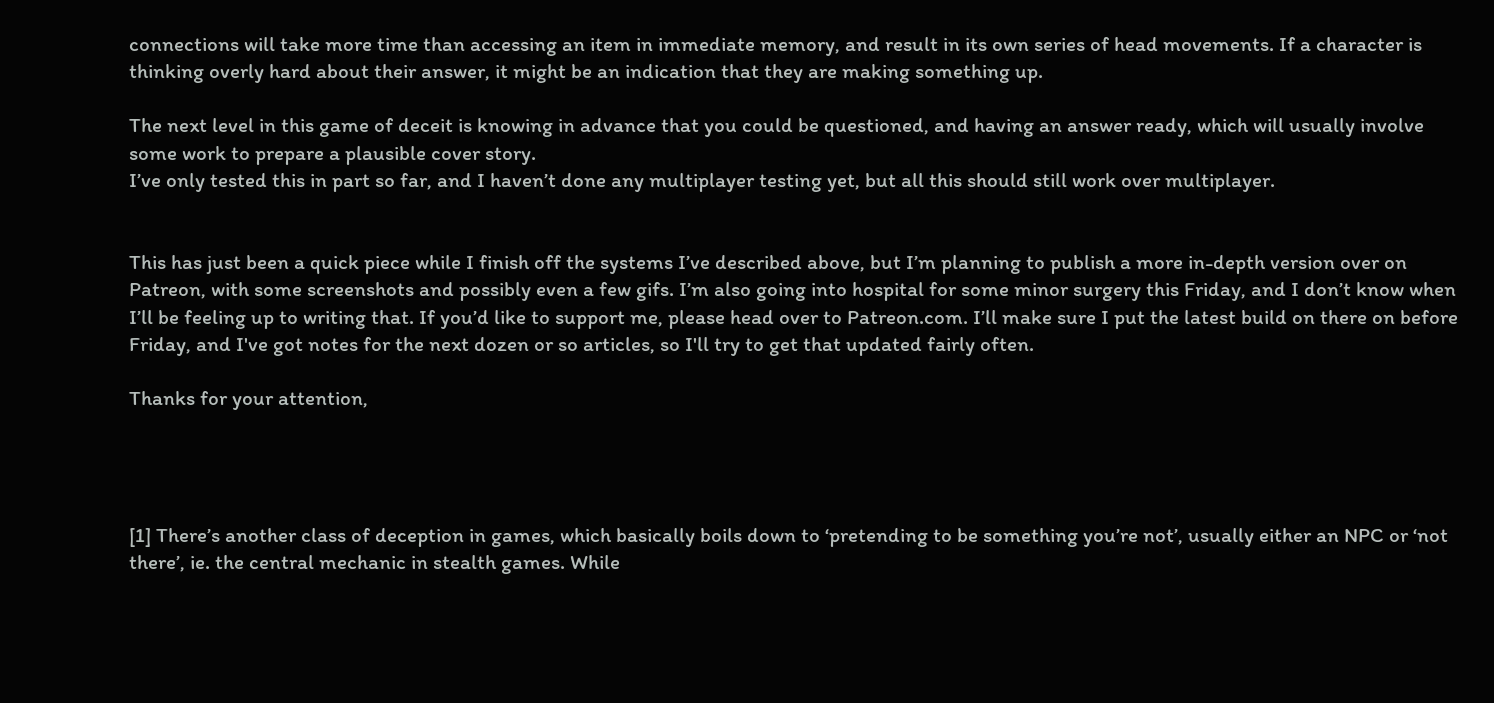connections will take more time than accessing an item in immediate memory, and result in its own series of head movements. If a character is thinking overly hard about their answer, it might be an indication that they are making something up.

The next level in this game of deceit is knowing in advance that you could be questioned, and having an answer ready, which will usually involve some work to prepare a plausible cover story.
I’ve only tested this in part so far, and I haven’t done any multiplayer testing yet, but all this should still work over multiplayer.


This has just been a quick piece while I finish off the systems I’ve described above, but I’m planning to publish a more in-depth version over on Patreon, with some screenshots and possibly even a few gifs. I’m also going into hospital for some minor surgery this Friday, and I don’t know when I’ll be feeling up to writing that. If you’d like to support me, please head over to Patreon.com. I’ll make sure I put the latest build on there on before Friday, and I've got notes for the next dozen or so articles, so I'll try to get that updated fairly often.

Thanks for your attention,




[1] There’s another class of deception in games, which basically boils down to ‘pretending to be something you’re not’, usually either an NPC or ‘not there’, ie. the central mechanic in stealth games. While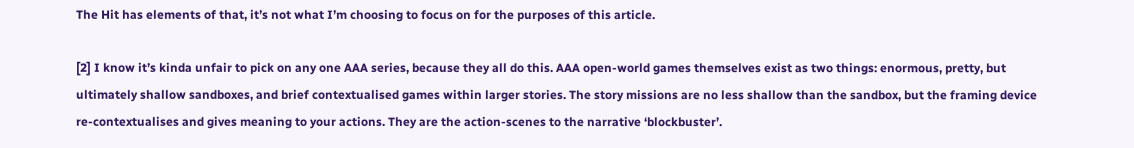The Hit has elements of that, it’s not what I’m choosing to focus on for the purposes of this article.

[2] I know it’s kinda unfair to pick on any one AAA series, because they all do this. AAA open-world games themselves exist as two things: enormous, pretty, but ultimately shallow sandboxes, and brief contextualised games within larger stories. The story missions are no less shallow than the sandbox, but the framing device re-contextualises and gives meaning to your actions. They are the action-scenes to the narrative ‘blockbuster’.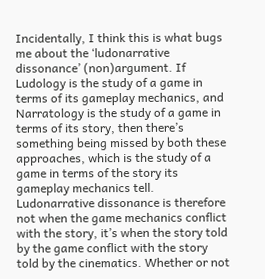Incidentally, I think this is what bugs me about the ‘ludonarrative dissonance’ (non)argument. If Ludology is the study of a game in terms of its gameplay mechanics, and Narratology is the study of a game in terms of its story, then there’s something being missed by both these approaches, which is the study of a game in terms of the story its gameplay mechanics tell. Ludonarrative dissonance is therefore not when the game mechanics conflict with the story, it’s when the story told by the game conflict with the story told by the cinematics. Whether or not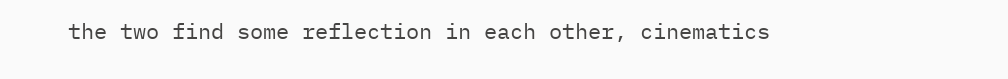the two find some reflection in each other, cinematics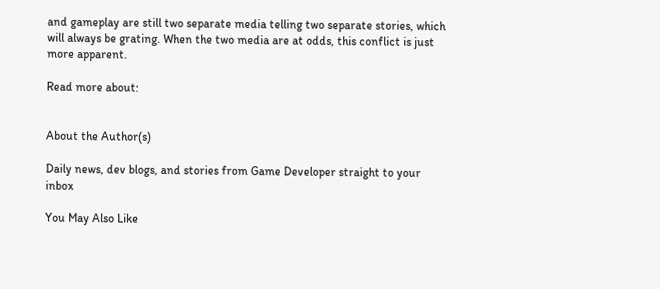and gameplay are still two separate media telling two separate stories, which will always be grating. When the two media are at odds, this conflict is just more apparent.

Read more about:


About the Author(s)

Daily news, dev blogs, and stories from Game Developer straight to your inbox

You May Also Like